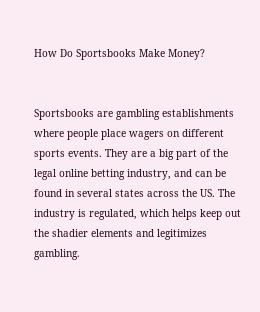How Do Sportsbooks Make Money?


Sportsbooks are gambling establishments where people place wagers on different sports events. They are a big part of the legal online betting industry, and can be found in several states across the US. The industry is regulated, which helps keep out the shadier elements and legitimizes gambling.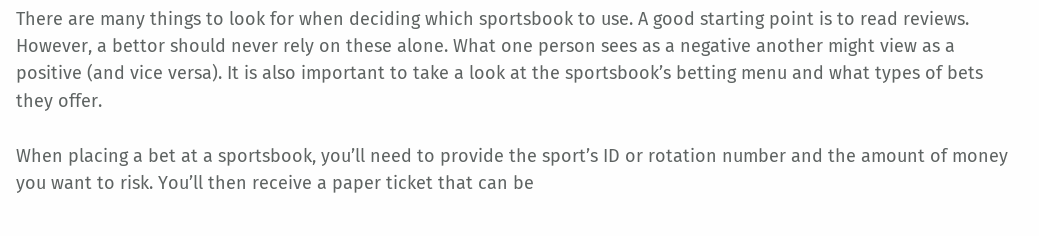There are many things to look for when deciding which sportsbook to use. A good starting point is to read reviews. However, a bettor should never rely on these alone. What one person sees as a negative another might view as a positive (and vice versa). It is also important to take a look at the sportsbook’s betting menu and what types of bets they offer.

When placing a bet at a sportsbook, you’ll need to provide the sport’s ID or rotation number and the amount of money you want to risk. You’ll then receive a paper ticket that can be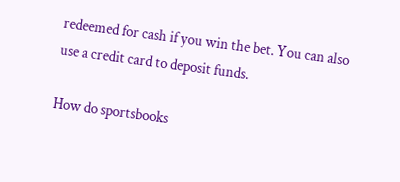redeemed for cash if you win the bet. You can also use a credit card to deposit funds.

How do sportsbooks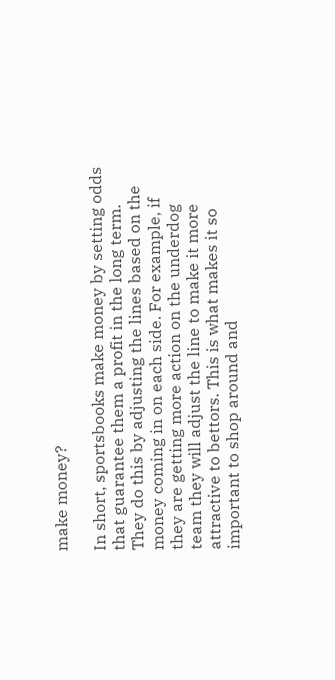make money?

In short, sportsbooks make money by setting odds that guarantee them a profit in the long term. They do this by adjusting the lines based on the money coming in on each side. For example, if they are getting more action on the underdog team they will adjust the line to make it more attractive to bettors. This is what makes it so important to shop around and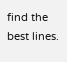find the best lines.